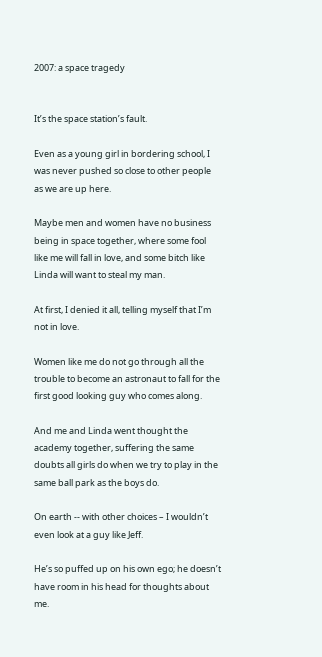2007: a space tragedy


It’s the space station’s fault.

Even as a young girl in bordering school, I was never pushed so close to other people as we are up here.

Maybe men and women have no business being in space together, where some fool like me will fall in love, and some bitch like Linda will want to steal my man.

At first, I denied it all, telling myself that I’m not in love.

Women like me do not go through all the trouble to become an astronaut to fall for the first good looking guy who comes along.

And me and Linda went thought the academy together, suffering the same doubts all girls do when we try to play in the same ball park as the boys do.

On earth -- with other choices – I wouldn’t even look at a guy like Jeff.

He’s so puffed up on his own ego; he doesn’t have room in his head for thoughts about me.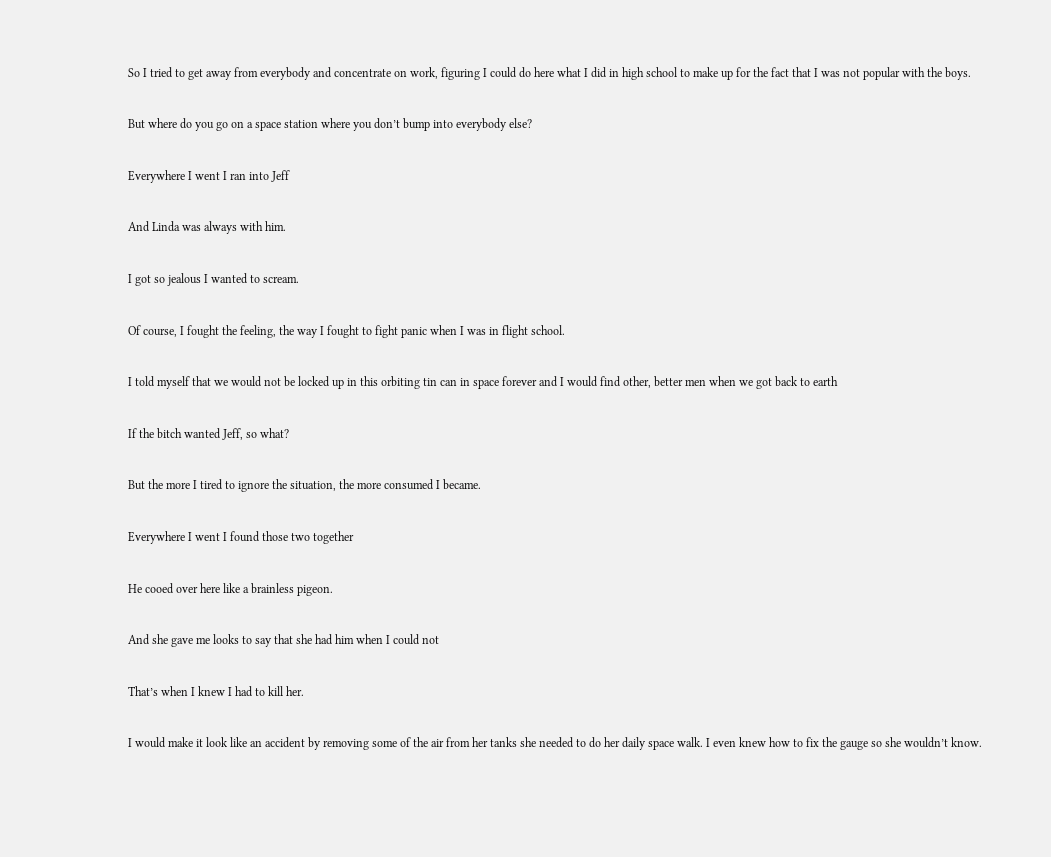So I tried to get away from everybody and concentrate on work, figuring I could do here what I did in high school to make up for the fact that I was not popular with the boys.

But where do you go on a space station where you don’t bump into everybody else?

Everywhere I went I ran into Jeff

And Linda was always with him.

I got so jealous I wanted to scream.

Of course, I fought the feeling, the way I fought to fight panic when I was in flight school.

I told myself that we would not be locked up in this orbiting tin can in space forever and I would find other, better men when we got back to earth

If the bitch wanted Jeff, so what?

But the more I tired to ignore the situation, the more consumed I became.

Everywhere I went I found those two together

He cooed over here like a brainless pigeon.

And she gave me looks to say that she had him when I could not

That’s when I knew I had to kill her.

I would make it look like an accident by removing some of the air from her tanks she needed to do her daily space walk. I even knew how to fix the gauge so she wouldn’t know.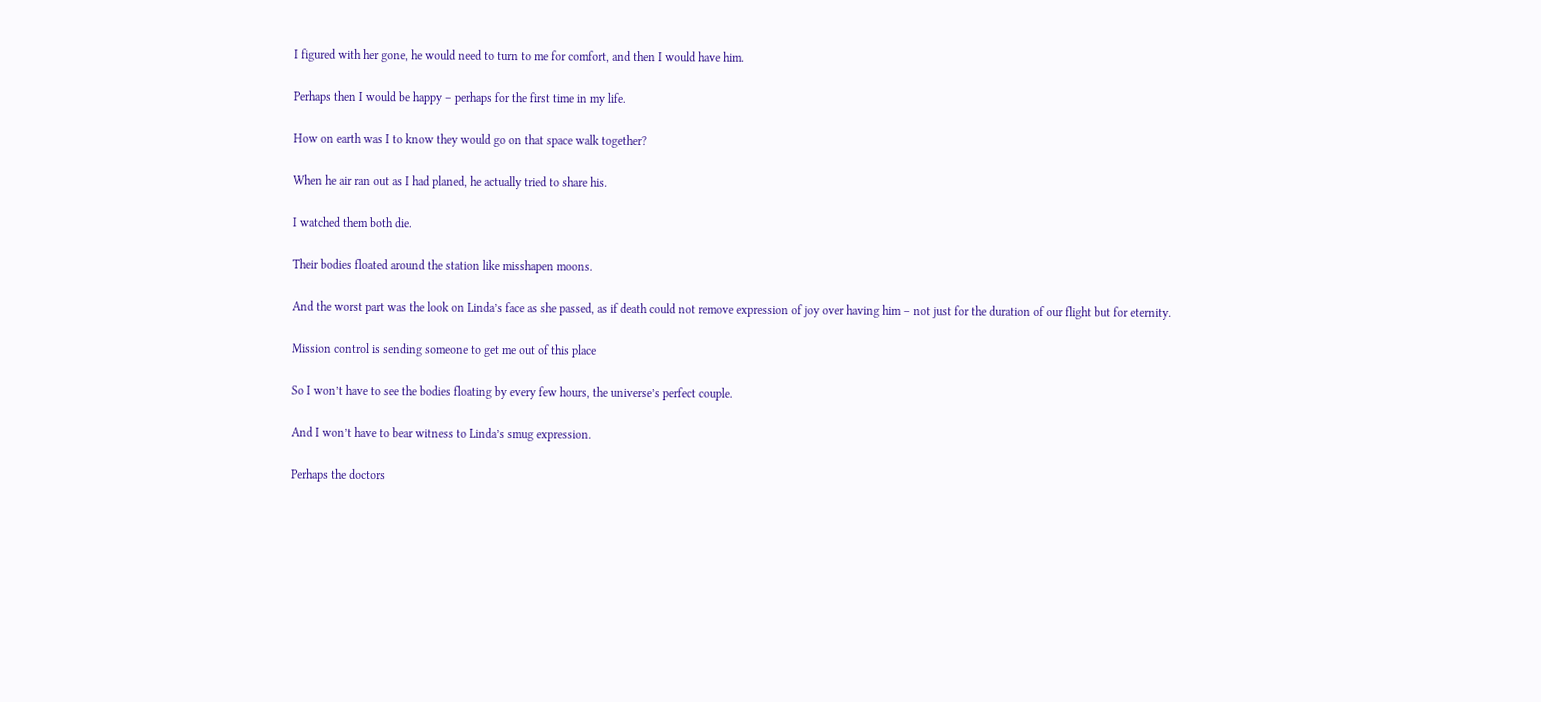I figured with her gone, he would need to turn to me for comfort, and then I would have him.

Perhaps then I would be happy – perhaps for the first time in my life.

How on earth was I to know they would go on that space walk together?

When he air ran out as I had planed, he actually tried to share his.

I watched them both die.

Their bodies floated around the station like misshapen moons.

And the worst part was the look on Linda’s face as she passed, as if death could not remove expression of joy over having him – not just for the duration of our flight but for eternity.

Mission control is sending someone to get me out of this place

So I won’t have to see the bodies floating by every few hours, the universe’s perfect couple.

And I won’t have to bear witness to Linda’s smug expression.

Perhaps the doctors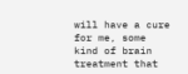will have a cure for me, some kind of brain treatment that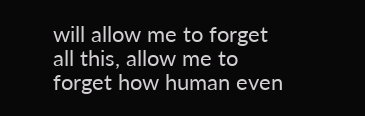will allow me to forget all this, allow me to forget how human even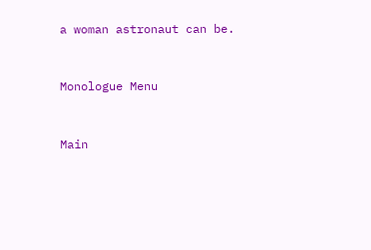a woman astronaut can be.


Monologue Menu


Main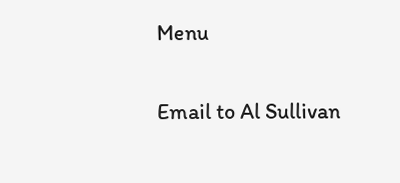Menu


Email to Al Sullivan